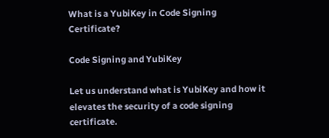What is a YubiKey in Code Signing Certificate?

Code Signing and YubiKey

Let us understand what is YubiKey and how it elevates the security of a code signing certificate.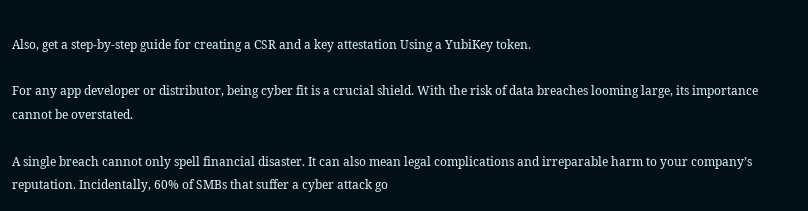Also, get a step-by-step guide for creating a CSR and a key attestation Using a YubiKey token.

For any app developer or distributor, being cyber fit is a crucial shield. With the risk of data breaches looming large, its importance cannot be overstated.

A single breach cannot only spell financial disaster. It can also mean legal complications and irreparable harm to your company’s reputation. Incidentally, 60% of SMBs that suffer a cyber attack go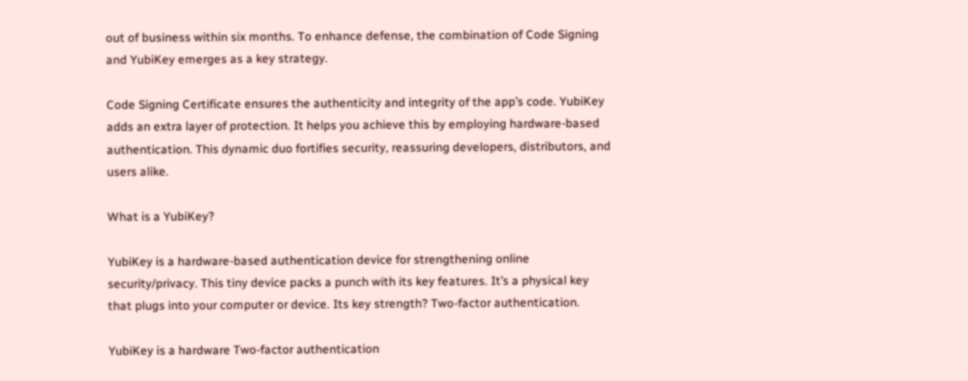out of business within six months. To enhance defense, the combination of Code Signing and YubiKey emerges as a key strategy.

Code Signing Certificate ensures the authenticity and integrity of the app’s code. YubiKey adds an extra layer of protection. It helps you achieve this by employing hardware-based authentication. This dynamic duo fortifies security, reassuring developers, distributors, and users alike.

What is a YubiKey?

YubiKey is a hardware-based authentication device for strengthening online security/privacy. This tiny device packs a punch with its key features. It’s a physical key that plugs into your computer or device. Its key strength? Two-factor authentication.

YubiKey is a hardware Two-factor authentication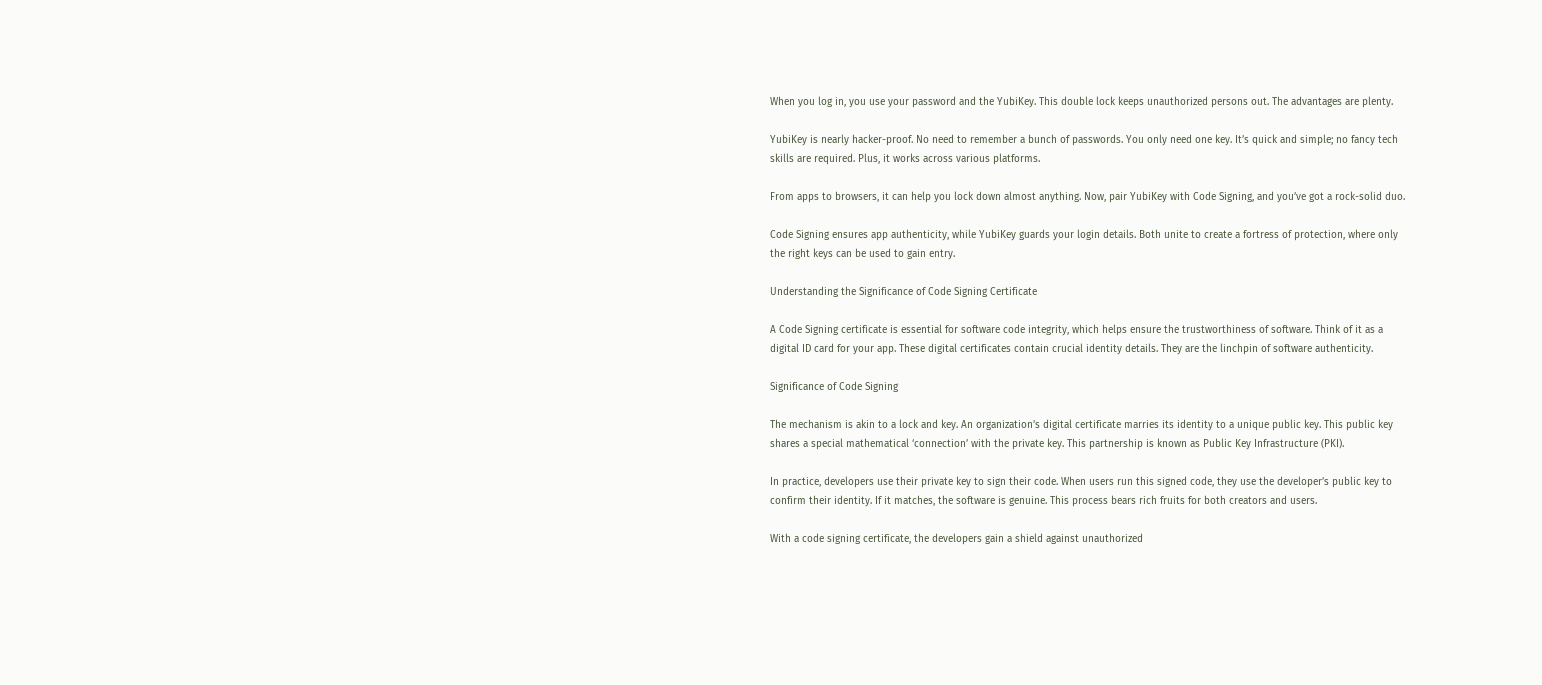When you log in, you use your password and the YubiKey. This double lock keeps unauthorized persons out. The advantages are plenty.

YubiKey is nearly hacker-proof. No need to remember a bunch of passwords. You only need one key. It’s quick and simple; no fancy tech skills are required. Plus, it works across various platforms.

From apps to browsers, it can help you lock down almost anything. Now, pair YubiKey with Code Signing, and you’ve got a rock-solid duo.

Code Signing ensures app authenticity, while YubiKey guards your login details. Both unite to create a fortress of protection, where only the right keys can be used to gain entry.

Understanding the Significance of Code Signing Certificate

A Code Signing certificate is essential for software code integrity, which helps ensure the trustworthiness of software. Think of it as a digital ID card for your app. These digital certificates contain crucial identity details. They are the linchpin of software authenticity.

Significance of Code Signing

The mechanism is akin to a lock and key. An organization’s digital certificate marries its identity to a unique public key. This public key shares a special mathematical ‘connection’ with the private key. This partnership is known as Public Key Infrastructure (PKI).

In practice, developers use their private key to sign their code. When users run this signed code, they use the developer’s public key to confirm their identity. If it matches, the software is genuine. This process bears rich fruits for both creators and users.

With a code signing certificate, the developers gain a shield against unauthorized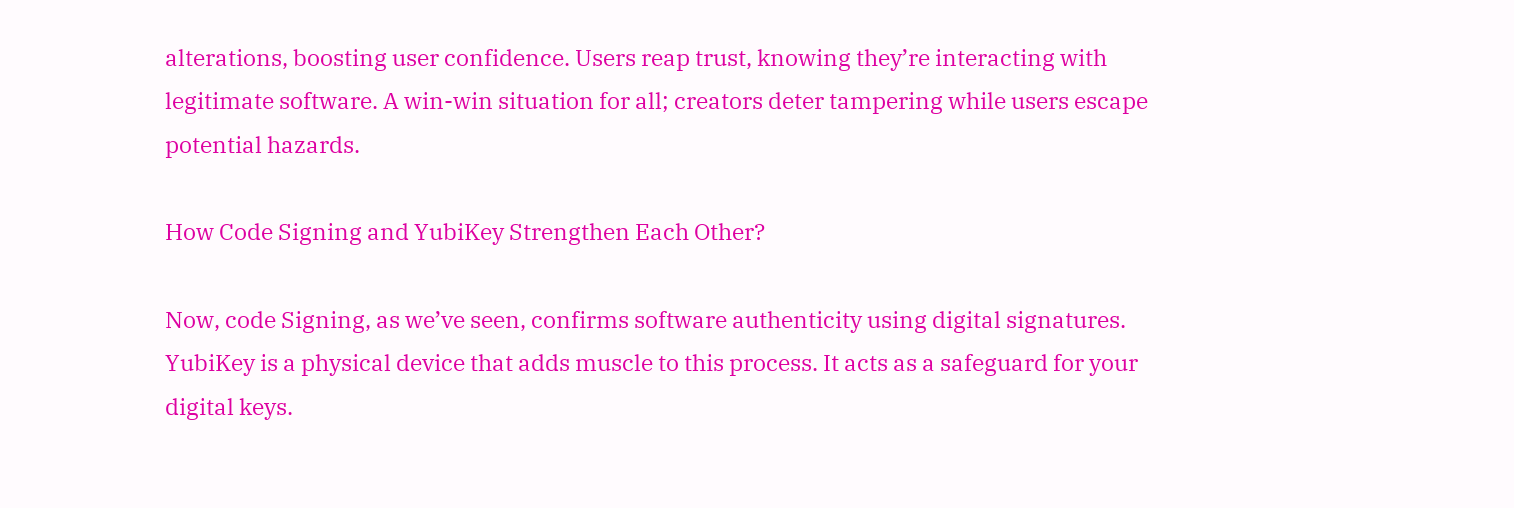alterations, boosting user confidence. Users reap trust, knowing they’re interacting with legitimate software. A win-win situation for all; creators deter tampering while users escape potential hazards.

How Code Signing and YubiKey Strengthen Each Other?

Now, code Signing, as we’ve seen, confirms software authenticity using digital signatures. YubiKey is a physical device that adds muscle to this process. It acts as a safeguard for your digital keys.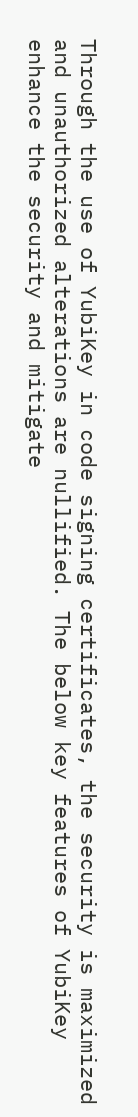Through the use of YubiKey in code signing certificates, the security is maximized and unauthorized alterations are nullified. The below key features of YubiKey enhance the security and mitigate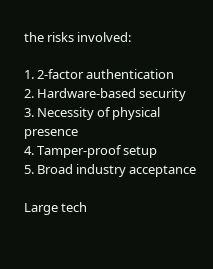the risks involved:

1. 2-factor authentication
2. Hardware-based security
3. Necessity of physical presence
4. Tamper-proof setup
5. Broad industry acceptance

Large tech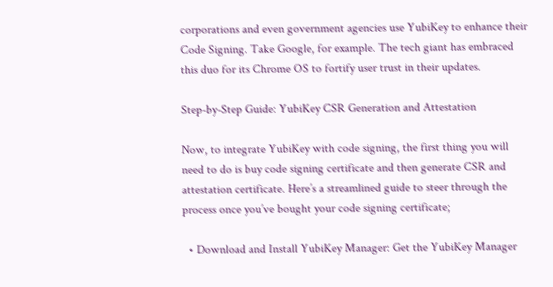corporations and even government agencies use YubiKey to enhance their Code Signing. Take Google, for example. The tech giant has embraced this duo for its Chrome OS to fortify user trust in their updates.

Step-by-Step Guide: YubiKey CSR Generation and Attestation

Now, to integrate YubiKey with code signing, the first thing you will need to do is buy code signing certificate and then generate CSR and attestation certificate. Here’s a streamlined guide to steer through the process once you’ve bought your code signing certificate;

  • Download and Install YubiKey Manager: Get the YubiKey Manager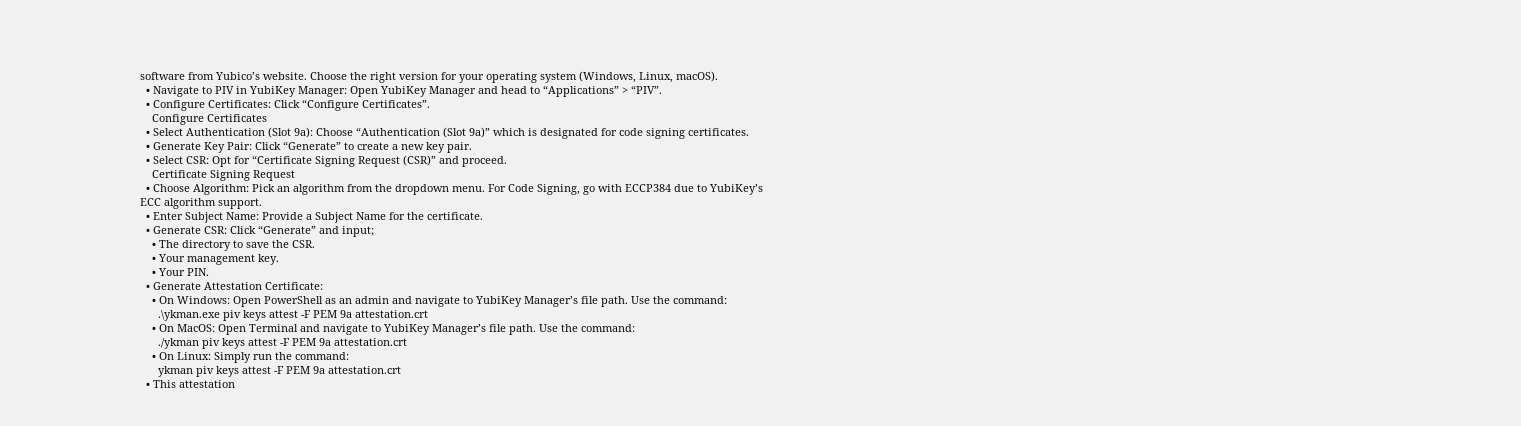software from Yubico’s website. Choose the right version for your operating system (Windows, Linux, macOS).
  • Navigate to PIV in YubiKey Manager: Open YubiKey Manager and head to “Applications” > “PIV”.
  • Configure Certificates: Click “Configure Certificates”.
    Configure Certificates
  • Select Authentication (Slot 9a): Choose “Authentication (Slot 9a)” which is designated for code signing certificates.
  • Generate Key Pair: Click “Generate” to create a new key pair.
  • Select CSR: Opt for “Certificate Signing Request (CSR)” and proceed.
    Certificate Signing Request
  • Choose Algorithm: Pick an algorithm from the dropdown menu. For Code Signing, go with ECCP384 due to YubiKey’s ECC algorithm support.
  • Enter Subject Name: Provide a Subject Name for the certificate.
  • Generate CSR: Click “Generate” and input;
    • The directory to save the CSR.
    • Your management key.
    • Your PIN.
  • Generate Attestation Certificate:
    • On Windows: Open PowerShell as an admin and navigate to YubiKey Manager’s file path. Use the command:
      .\ykman.exe piv keys attest -F PEM 9a attestation.crt
    • On MacOS: Open Terminal and navigate to YubiKey Manager’s file path. Use the command:
      ./ykman piv keys attest -F PEM 9a attestation.crt
    • On Linux: Simply run the command:
      ykman piv keys attest -F PEM 9a attestation.crt
  • This attestation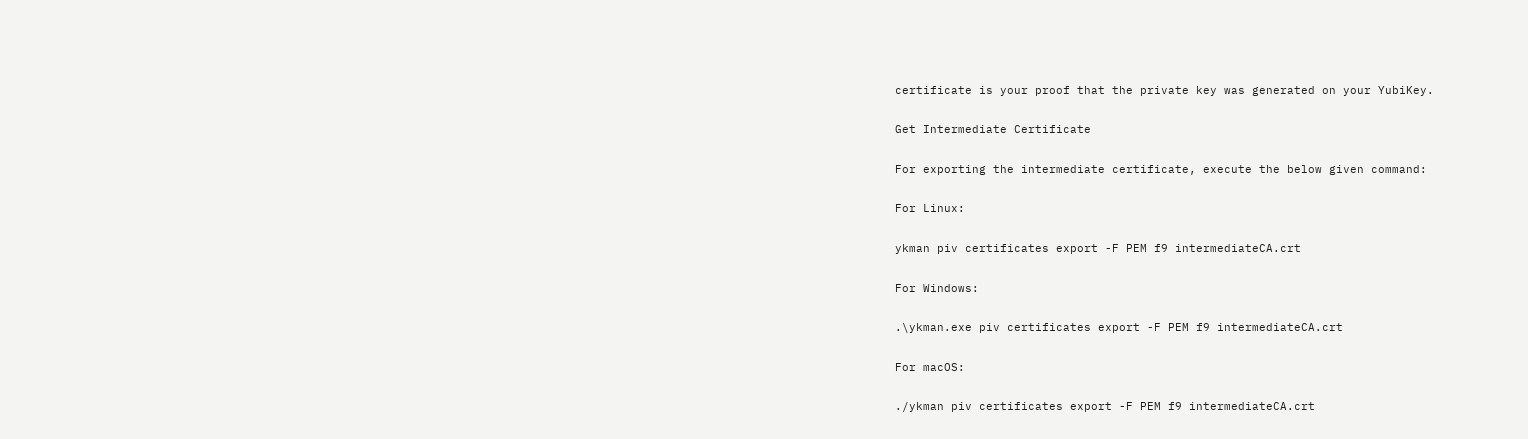certificate is your proof that the private key was generated on your YubiKey.

Get Intermediate Certificate

For exporting the intermediate certificate, execute the below given command:

For Linux:

ykman piv certificates export -F PEM f9 intermediateCA.crt

For Windows:

.\ykman.exe piv certificates export -F PEM f9 intermediateCA.crt

For macOS:

./ykman piv certificates export -F PEM f9 intermediateCA.crt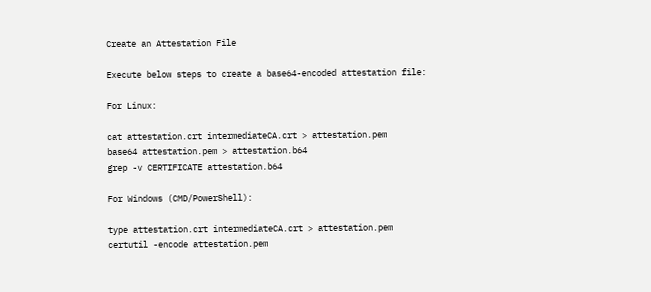Create an Attestation File

Execute below steps to create a base64-encoded attestation file:

For Linux:

cat attestation.crt intermediateCA.crt > attestation.pem
base64 attestation.pem > attestation.b64
grep -v CERTIFICATE attestation.b64

For Windows (CMD/PowerShell):

type attestation.crt intermediateCA.crt > attestation.pem
certutil -encode attestation.pem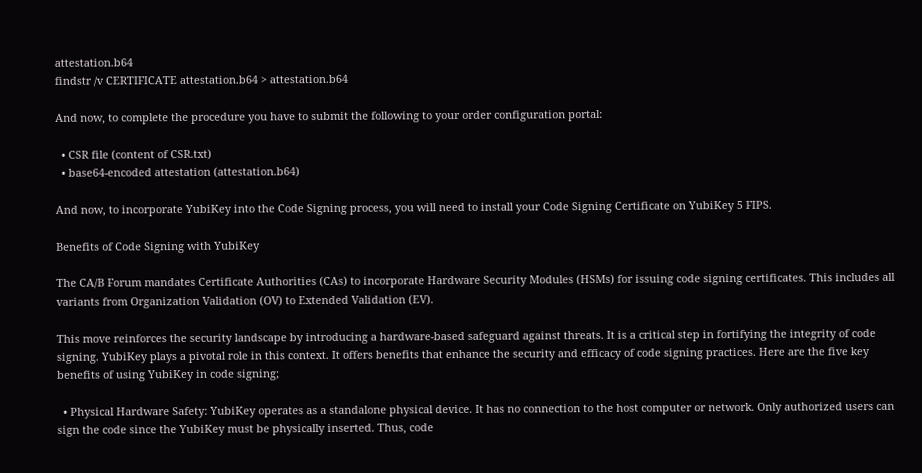attestation.b64
findstr /v CERTIFICATE attestation.b64 > attestation.b64

And now, to complete the procedure you have to submit the following to your order configuration portal:

  • CSR file (content of CSR.txt)
  • base64-encoded attestation (attestation.b64)

And now, to incorporate YubiKey into the Code Signing process, you will need to install your Code Signing Certificate on YubiKey 5 FIPS.

Benefits of Code Signing with YubiKey

The CA/B Forum mandates Certificate Authorities (CAs) to incorporate Hardware Security Modules (HSMs) for issuing code signing certificates. This includes all variants from Organization Validation (OV) to Extended Validation (EV).

This move reinforces the security landscape by introducing a hardware-based safeguard against threats. It is a critical step in fortifying the integrity of code signing. YubiKey plays a pivotal role in this context. It offers benefits that enhance the security and efficacy of code signing practices. Here are the five key benefits of using YubiKey in code signing;

  • Physical Hardware Safety: YubiKey operates as a standalone physical device. It has no connection to the host computer or network. Only authorized users can sign the code since the YubiKey must be physically inserted. Thus, code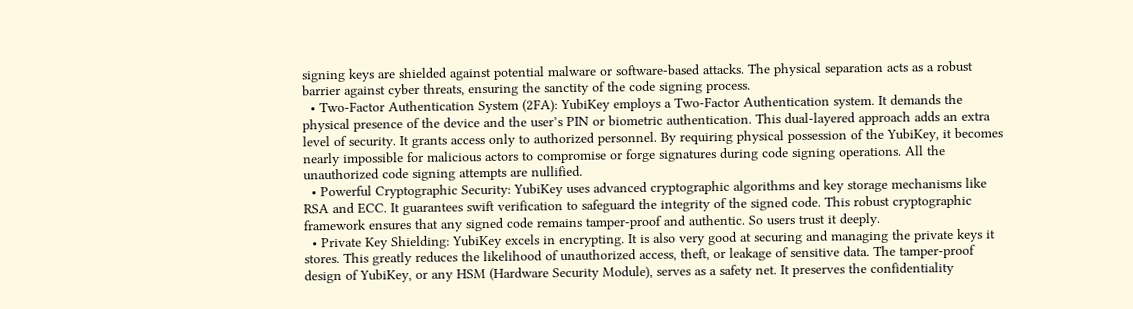signing keys are shielded against potential malware or software-based attacks. The physical separation acts as a robust barrier against cyber threats, ensuring the sanctity of the code signing process.
  • Two-Factor Authentication System (2FA): YubiKey employs a Two-Factor Authentication system. It demands the physical presence of the device and the user’s PIN or biometric authentication. This dual-layered approach adds an extra level of security. It grants access only to authorized personnel. By requiring physical possession of the YubiKey, it becomes nearly impossible for malicious actors to compromise or forge signatures during code signing operations. All the unauthorized code signing attempts are nullified.
  • Powerful Cryptographic Security: YubiKey uses advanced cryptographic algorithms and key storage mechanisms like RSA and ECC. It guarantees swift verification to safeguard the integrity of the signed code. This robust cryptographic framework ensures that any signed code remains tamper-proof and authentic. So users trust it deeply.
  • Private Key Shielding: YubiKey excels in encrypting. It is also very good at securing and managing the private keys it stores. This greatly reduces the likelihood of unauthorized access, theft, or leakage of sensitive data. The tamper-proof design of YubiKey, or any HSM (Hardware Security Module), serves as a safety net. It preserves the confidentiality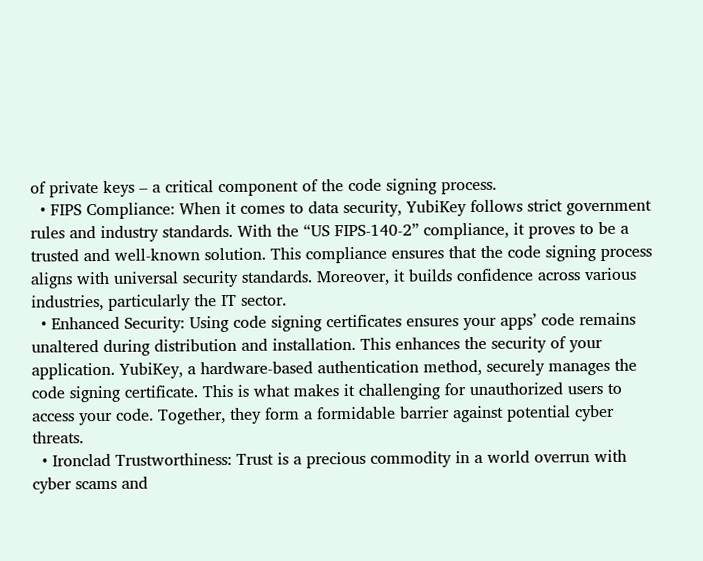of private keys – a critical component of the code signing process.
  • FIPS Compliance: When it comes to data security, YubiKey follows strict government rules and industry standards. With the “US FIPS-140-2” compliance, it proves to be a trusted and well-known solution. This compliance ensures that the code signing process aligns with universal security standards. Moreover, it builds confidence across various industries, particularly the IT sector.
  • Enhanced Security: Using code signing certificates ensures your apps’ code remains unaltered during distribution and installation. This enhances the security of your application. YubiKey, a hardware-based authentication method, securely manages the code signing certificate. This is what makes it challenging for unauthorized users to access your code. Together, they form a formidable barrier against potential cyber threats.
  • Ironclad Trustworthiness: Trust is a precious commodity in a world overrun with cyber scams and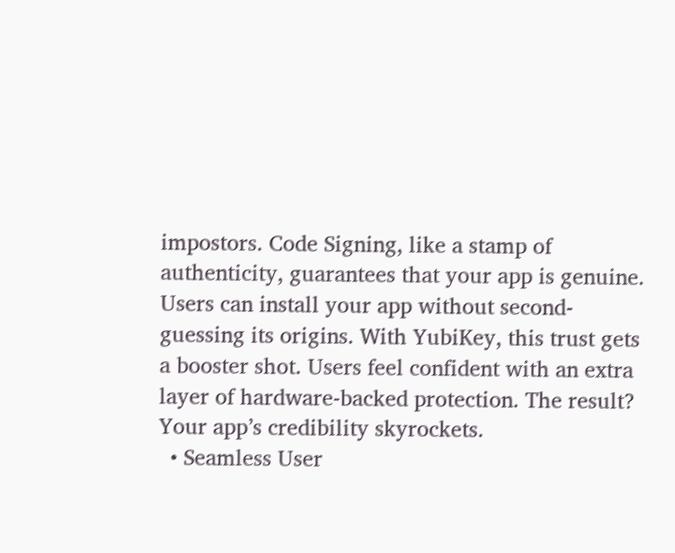impostors. Code Signing, like a stamp of authenticity, guarantees that your app is genuine. Users can install your app without second-guessing its origins. With YubiKey, this trust gets a booster shot. Users feel confident with an extra layer of hardware-backed protection. The result? Your app’s credibility skyrockets.
  • Seamless User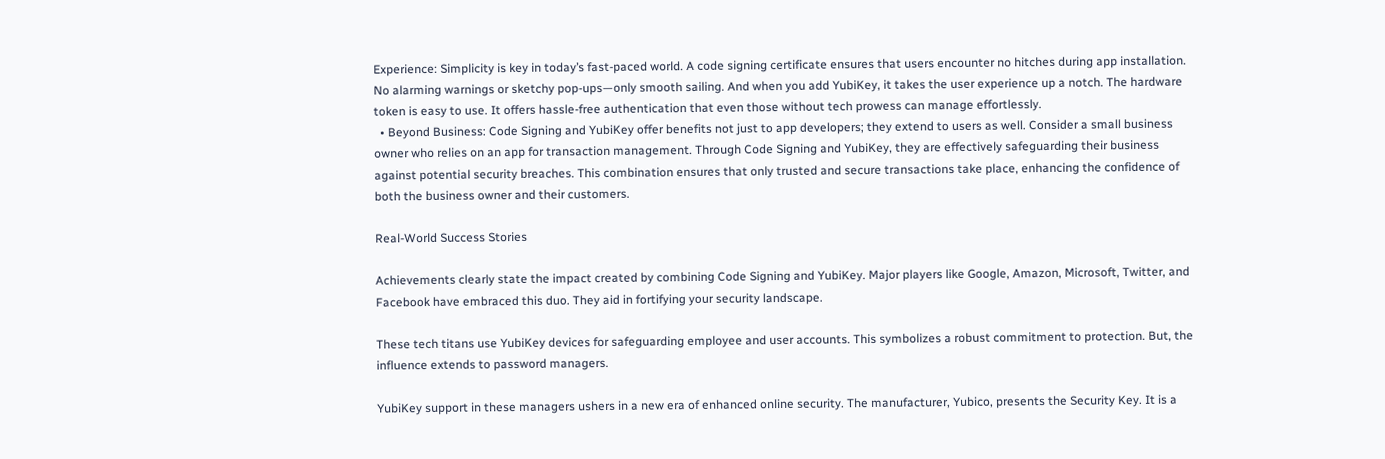Experience: Simplicity is key in today’s fast-paced world. A code signing certificate ensures that users encounter no hitches during app installation. No alarming warnings or sketchy pop-ups—only smooth sailing. And when you add YubiKey, it takes the user experience up a notch. The hardware token is easy to use. It offers hassle-free authentication that even those without tech prowess can manage effortlessly.
  • Beyond Business: Code Signing and YubiKey offer benefits not just to app developers; they extend to users as well. Consider a small business owner who relies on an app for transaction management. Through Code Signing and YubiKey, they are effectively safeguarding their business against potential security breaches. This combination ensures that only trusted and secure transactions take place, enhancing the confidence of both the business owner and their customers.

Real-World Success Stories

Achievements clearly state the impact created by combining Code Signing and YubiKey. Major players like Google, Amazon, Microsoft, Twitter, and Facebook have embraced this duo. They aid in fortifying your security landscape.

These tech titans use YubiKey devices for safeguarding employee and user accounts. This symbolizes a robust commitment to protection. But, the influence extends to password managers.

YubiKey support in these managers ushers in a new era of enhanced online security. The manufacturer, Yubico, presents the Security Key. It is a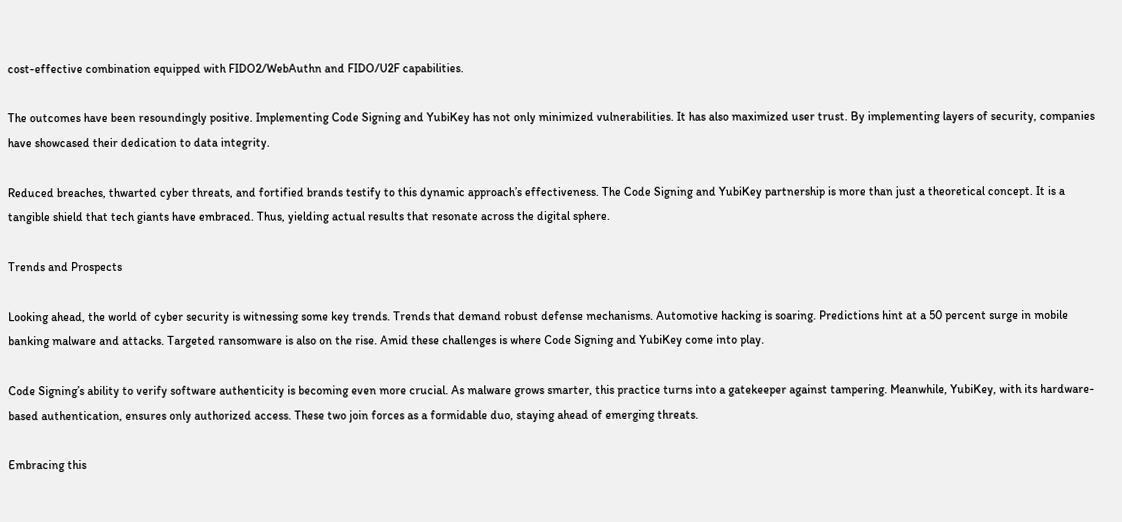cost-effective combination equipped with FIDO2/WebAuthn and FIDO/U2F capabilities.

The outcomes have been resoundingly positive. Implementing Code Signing and YubiKey has not only minimized vulnerabilities. It has also maximized user trust. By implementing layers of security, companies have showcased their dedication to data integrity.

Reduced breaches, thwarted cyber threats, and fortified brands testify to this dynamic approach’s effectiveness. The Code Signing and YubiKey partnership is more than just a theoretical concept. It is a tangible shield that tech giants have embraced. Thus, yielding actual results that resonate across the digital sphere.

Trends and Prospects

Looking ahead, the world of cyber security is witnessing some key trends. Trends that demand robust defense mechanisms. Automotive hacking is soaring. Predictions hint at a 50 percent surge in mobile banking malware and attacks. Targeted ransomware is also on the rise. Amid these challenges is where Code Signing and YubiKey come into play.

Code Signing’s ability to verify software authenticity is becoming even more crucial. As malware grows smarter, this practice turns into a gatekeeper against tampering. Meanwhile, YubiKey, with its hardware-based authentication, ensures only authorized access. These two join forces as a formidable duo, staying ahead of emerging threats.

Embracing this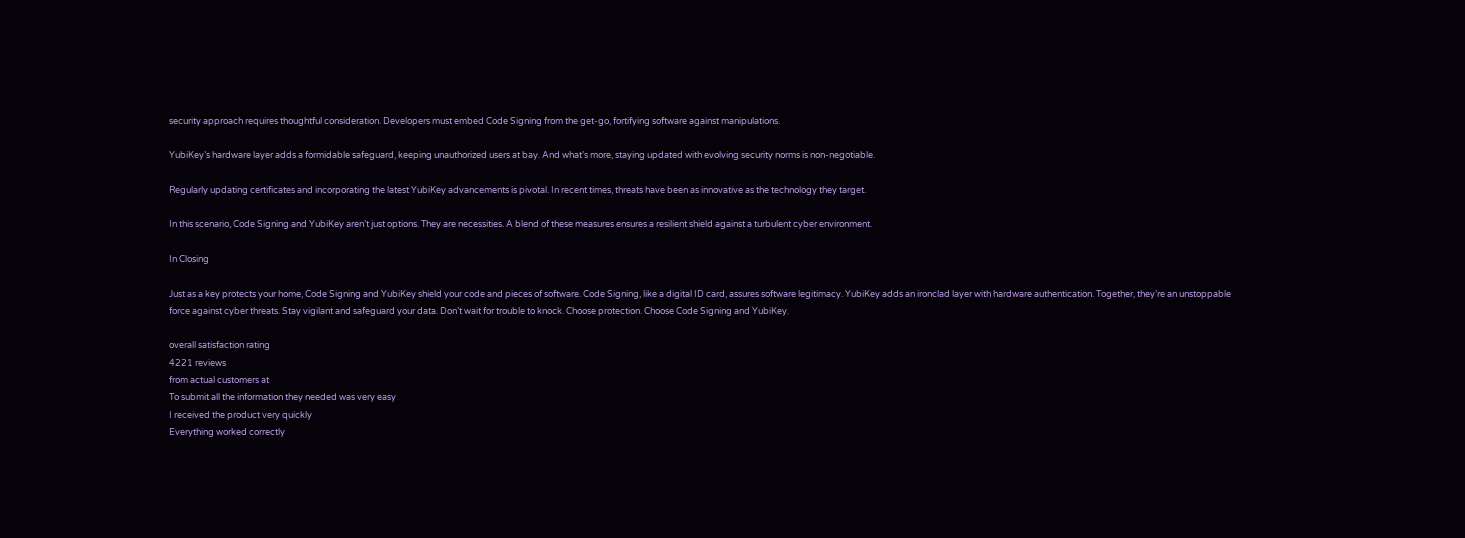security approach requires thoughtful consideration. Developers must embed Code Signing from the get-go, fortifying software against manipulations.

YubiKey’s hardware layer adds a formidable safeguard, keeping unauthorized users at bay. And what’s more, staying updated with evolving security norms is non-negotiable.

Regularly updating certificates and incorporating the latest YubiKey advancements is pivotal. In recent times, threats have been as innovative as the technology they target.

In this scenario, Code Signing and YubiKey aren’t just options. They are necessities. A blend of these measures ensures a resilient shield against a turbulent cyber environment.

In Closing

Just as a key protects your home, Code Signing and YubiKey shield your code and pieces of software. Code Signing, like a digital ID card, assures software legitimacy. YubiKey adds an ironclad layer with hardware authentication. Together, they’re an unstoppable force against cyber threats. Stay vigilant and safeguard your data. Don’t wait for trouble to knock. Choose protection. Choose Code Signing and YubiKey.

overall satisfaction rating
4221 reviews
from actual customers at
To submit all the information they needed was very easy
I received the product very quickly
Everything worked correctly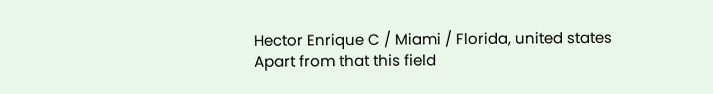Hector Enrique C / Miami / Florida, united states
Apart from that this field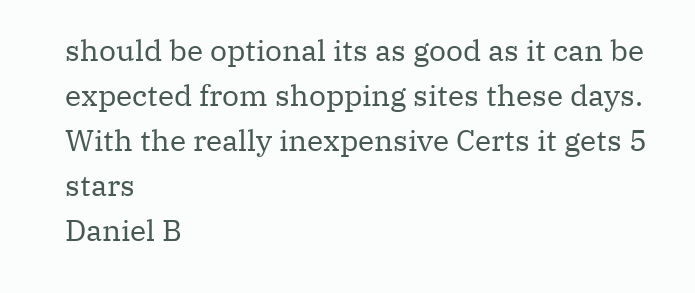should be optional its as good as it can be expected from shopping sites these days.
With the really inexpensive Certs it gets 5 stars
Daniel B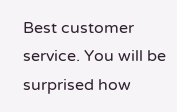Best customer service. You will be surprised how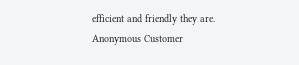efficient and friendly they are.
Anonymous Customer